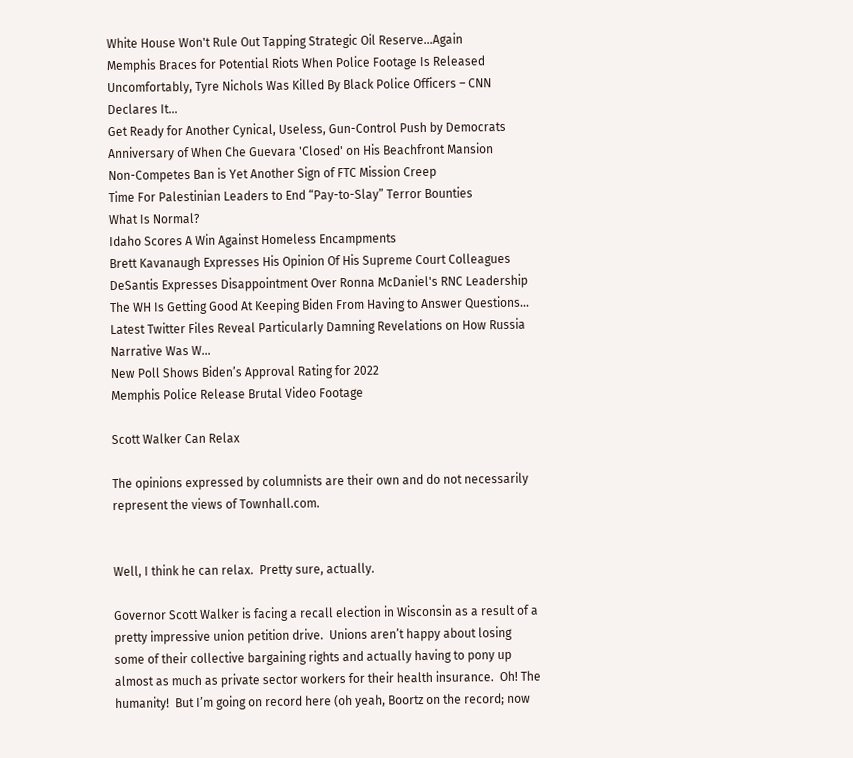White House Won't Rule Out Tapping Strategic Oil Reserve...Again
Memphis Braces for Potential Riots When Police Footage Is Released
Uncomfortably, Tyre Nichols Was Killed By Black Police Officers – CNN Declares It...
Get Ready for Another Cynical, Useless, Gun-Control Push by Democrats
Anniversary of When Che Guevara 'Closed' on His Beachfront Mansion
Non-Competes Ban is Yet Another Sign of FTC Mission Creep
Time For Palestinian Leaders to End “Pay-to-Slay” Terror Bounties
What Is Normal?
Idaho Scores A Win Against Homeless Encampments
Brett Kavanaugh Expresses His Opinion Of His Supreme Court Colleagues
DeSantis Expresses Disappointment Over Ronna McDaniel's RNC Leadership
The WH Is Getting Good At Keeping Biden From Having to Answer Questions...
Latest Twitter Files Reveal Particularly Damning Revelations on How Russia Narrative Was W...
New Poll Shows Biden’s Approval Rating for 2022
Memphis Police Release Brutal Video Footage

Scott Walker Can Relax

The opinions expressed by columnists are their own and do not necessarily represent the views of Townhall.com.


Well, I think he can relax.  Pretty sure, actually.

Governor Scott Walker is facing a recall election in Wisconsin as a result of a pretty impressive union petition drive.  Unions aren’t happy about losing some of their collective bargaining rights and actually having to pony up almost as much as private sector workers for their health insurance.  Oh! The humanity!  But I’m going on record here (oh yeah, Boortz on the record; now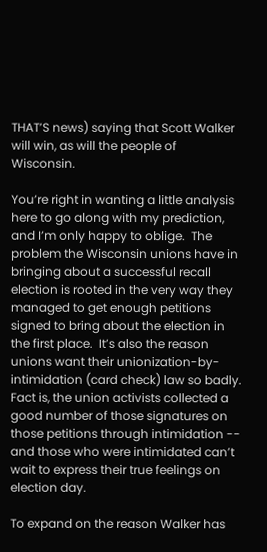THAT’S news) saying that Scott Walker will win, as will the people of Wisconsin.

You’re right in wanting a little analysis here to go along with my prediction, and I’m only happy to oblige.  The problem the Wisconsin unions have in bringing about a successful recall election is rooted in the very way they managed to get enough petitions signed to bring about the election in the first place.  It’s also the reason unions want their unionization-by-intimidation (card check) law so badly.  Fact is, the union activists collected a good number of those signatures on those petitions through intimidation -- and those who were intimidated can’t wait to express their true feelings on election day.

To expand on the reason Walker has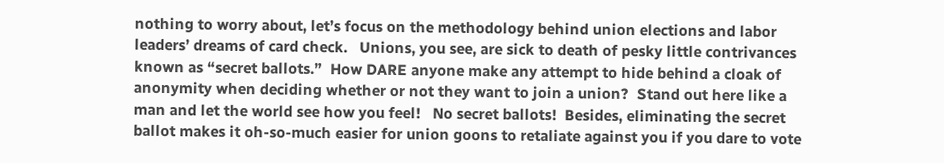nothing to worry about, let’s focus on the methodology behind union elections and labor leaders’ dreams of card check.   Unions, you see, are sick to death of pesky little contrivances known as “secret ballots.”  How DARE anyone make any attempt to hide behind a cloak of anonymity when deciding whether or not they want to join a union?  Stand out here like a man and let the world see how you feel!   No secret ballots!  Besides, eliminating the secret ballot makes it oh-so-much easier for union goons to retaliate against you if you dare to vote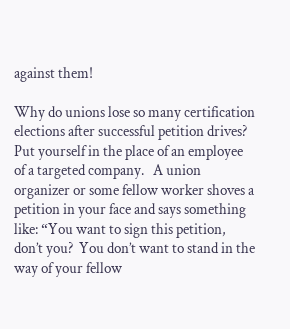against them!

Why do unions lose so many certification elections after successful petition drives?  Put yourself in the place of an employee of a targeted company.   A union organizer or some fellow worker shoves a petition in your face and says something like: “You want to sign this petition, don’t you?  You don’t want to stand in the way of your fellow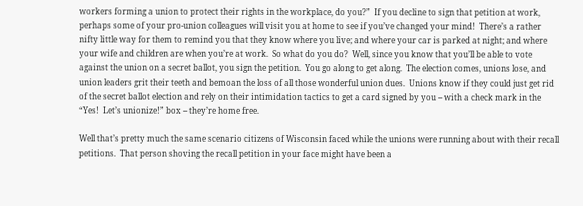workers forming a union to protect their rights in the workplace, do you?”  If you decline to sign that petition at work, perhaps some of your pro-union colleagues will visit you at home to see if you’ve changed your mind!  There’s a rather nifty little way for them to remind you that they know where you live; and where your car is parked at night; and where your wife and children are when you’re at work.  So what do you do?  Well, since you know that you’ll be able to vote against the union on a secret ballot, you sign the petition.  You go along to get along.  The election comes, unions lose, and union leaders grit their teeth and bemoan the loss of all those wonderful union dues.  Unions know if they could just get rid of the secret ballot election and rely on their intimidation tactics to get a card signed by you -- with a check mark in the “Yes!  Let’s unionize!” box -- they’re home free.

Well that’s pretty much the same scenario citizens of Wisconsin faced while the unions were running about with their recall petitions.  That person shoving the recall petition in your face might have been a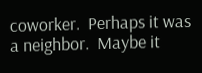coworker.  Perhaps it was a neighbor.  Maybe it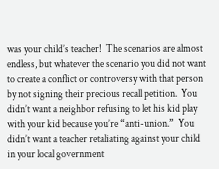was your child’s teacher!  The scenarios are almost endless, but whatever the scenario you did not want to create a conflict or controversy with that person by not signing their precious recall petition.  You didn’t want a neighbor refusing to let his kid play with your kid because you’re “anti-union.”  You didn’t want a teacher retaliating against your child in your local government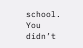school.  You didn’t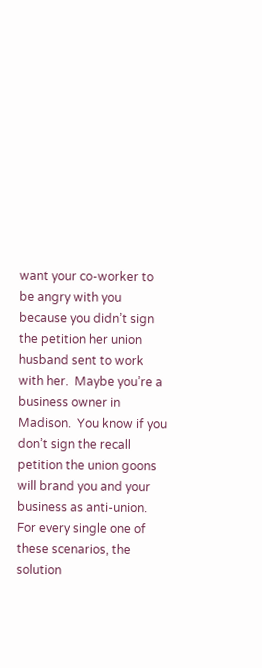want your co-worker to be angry with you because you didn’t sign the petition her union husband sent to work with her.  Maybe you’re a business owner in Madison.  You know if you don’t sign the recall petition the union goons will brand you and your business as anti-union.  For every single one of these scenarios, the solution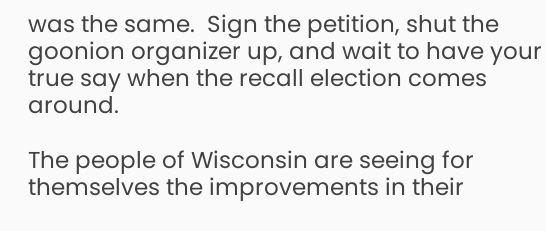was the same.  Sign the petition, shut the goonion organizer up, and wait to have your true say when the recall election comes around.

The people of Wisconsin are seeing for themselves the improvements in their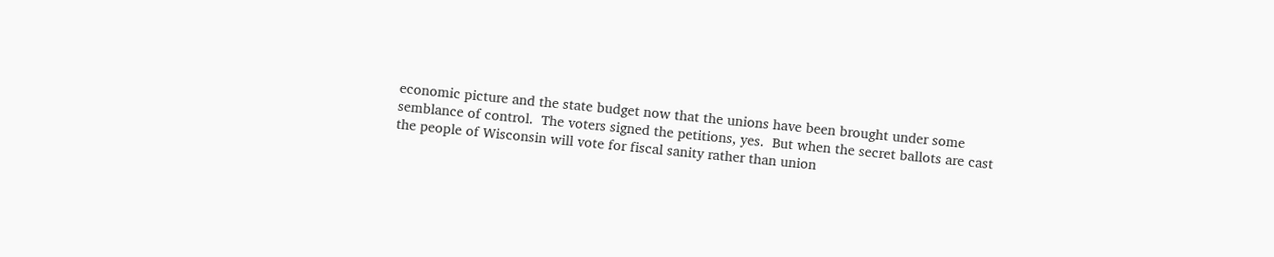economic picture and the state budget now that the unions have been brought under some semblance of control.  The voters signed the petitions, yes.  But when the secret ballots are cast the people of Wisconsin will vote for fiscal sanity rather than union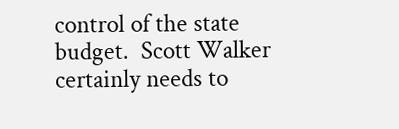control of the state budget.  Scott Walker certainly needs to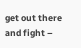get out there and fight –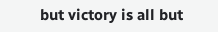but victory is all but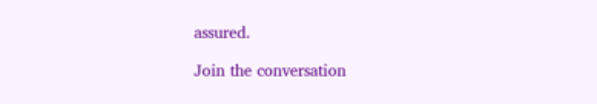assured.

Join the conversation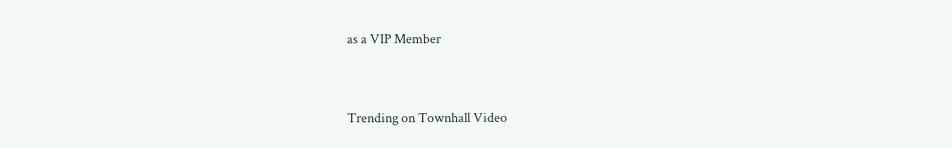as a VIP Member


Trending on Townhall Video